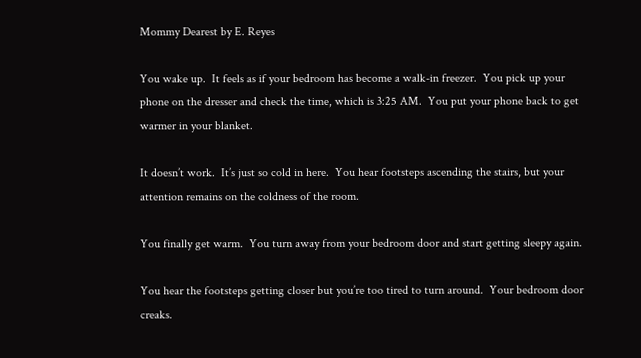Mommy Dearest by E. Reyes

You wake up.  It feels as if your bedroom has become a walk-in freezer.  You pick up your phone on the dresser and check the time, which is 3:25 AM.  You put your phone back to get warmer in your blanket.

It doesn’t work.  It’s just so cold in here.  You hear footsteps ascending the stairs, but your attention remains on the coldness of the room.

You finally get warm.  You turn away from your bedroom door and start getting sleepy again.

You hear the footsteps getting closer but you’re too tired to turn around.  Your bedroom door creaks.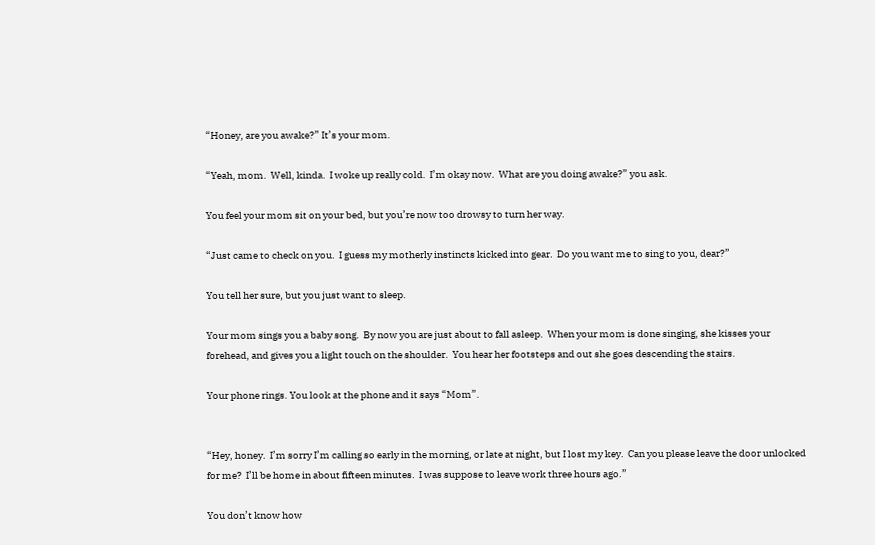“Honey, are you awake?” It’s your mom.

“Yeah, mom.  Well, kinda.  I woke up really cold.  I’m okay now.  What are you doing awake?” you ask.

You feel your mom sit on your bed, but you’re now too drowsy to turn her way.

“Just came to check on you.  I guess my motherly instincts kicked into gear.  Do you want me to sing to you, dear?”

You tell her sure, but you just want to sleep.

Your mom sings you a baby song.  By now you are just about to fall asleep.  When your mom is done singing, she kisses your forehead, and gives you a light touch on the shoulder.  You hear her footsteps and out she goes descending the stairs.

Your phone rings. You look at the phone and it says “Mom”.


“Hey, honey.  I’m sorry I’m calling so early in the morning, or late at night, but I lost my key.  Can you please leave the door unlocked for me?  I’ll be home in about fifteen minutes.  I was suppose to leave work three hours ago.”

You don’t know how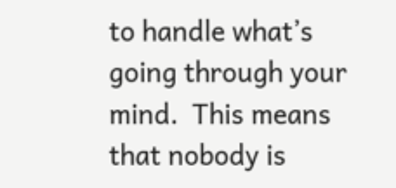to handle what’s going through your mind.  This means that nobody is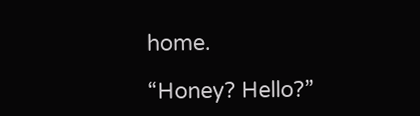home.

“Honey? Hello?”